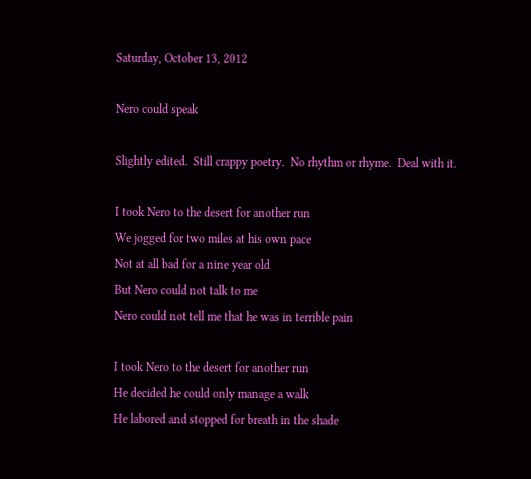Saturday, October 13, 2012

Nero could speak

Slightly edited.  Still crappy poetry.  No rhythm or rhyme.  Deal with it.

I took Nero to the desert for another run
We jogged for two miles at his own pace
Not at all bad for a nine year old
But Nero could not talk to me
Nero could not tell me that he was in terrible pain

I took Nero to the desert for another run
He decided he could only manage a walk
He labored and stopped for breath in the shade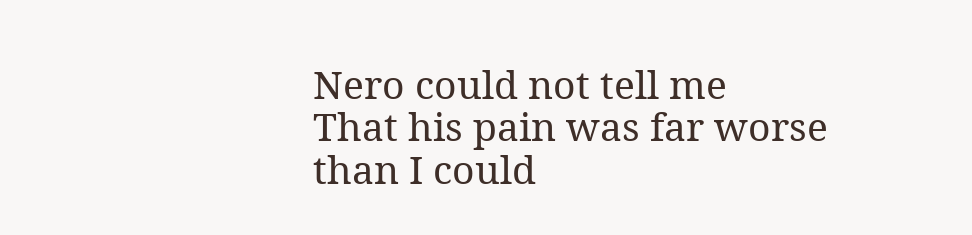Nero could not tell me
That his pain was far worse than I could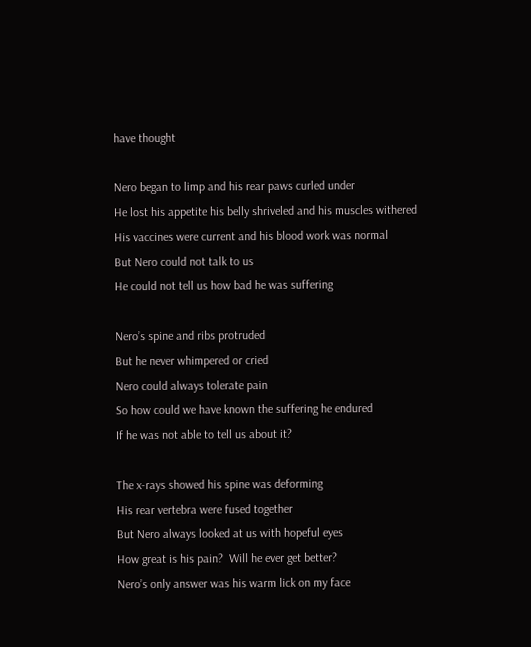have thought

Nero began to limp and his rear paws curled under
He lost his appetite his belly shriveled and his muscles withered
His vaccines were current and his blood work was normal
But Nero could not talk to us
He could not tell us how bad he was suffering

Nero’s spine and ribs protruded
But he never whimpered or cried
Nero could always tolerate pain
So how could we have known the suffering he endured
If he was not able to tell us about it?

The x-rays showed his spine was deforming
His rear vertebra were fused together
But Nero always looked at us with hopeful eyes
How great is his pain?  Will he ever get better?
Nero’s only answer was his warm lick on my face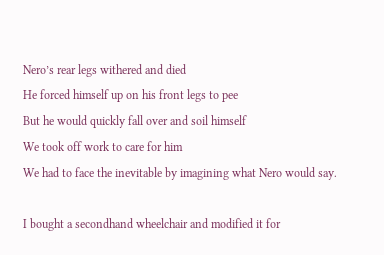Nero’s rear legs withered and died
He forced himself up on his front legs to pee
But he would quickly fall over and soil himself
We took off work to care for him
We had to face the inevitable by imagining what Nero would say.

I bought a secondhand wheelchair and modified it for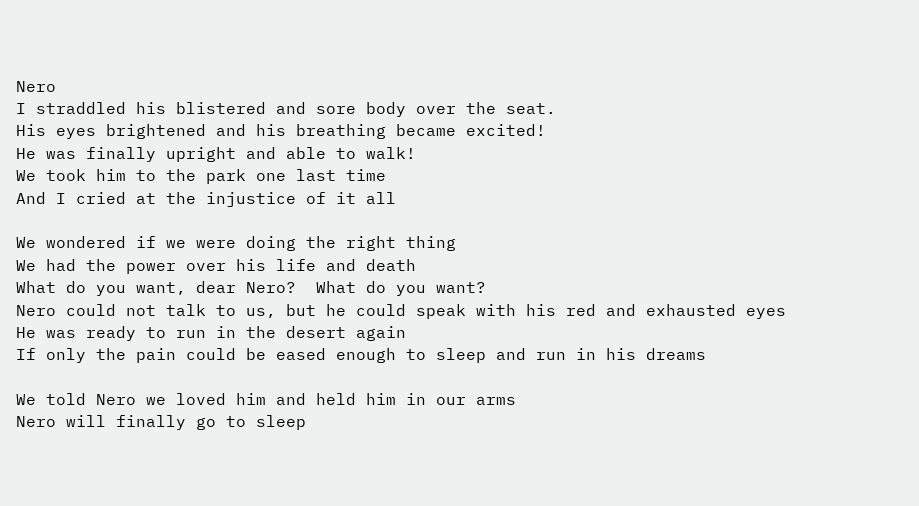Nero
I straddled his blistered and sore body over the seat.
His eyes brightened and his breathing became excited!
He was finally upright and able to walk!
We took him to the park one last time
And I cried at the injustice of it all

We wondered if we were doing the right thing
We had the power over his life and death
What do you want, dear Nero?  What do you want?
Nero could not talk to us, but he could speak with his red and exhausted eyes
He was ready to run in the desert again
If only the pain could be eased enough to sleep and run in his dreams

We told Nero we loved him and held him in our arms
Nero will finally go to sleep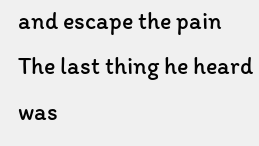and escape the pain
The last thing he heard was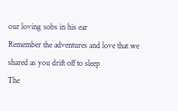our loving sobs in his ear
Remember the adventures and love that we shared as you drift off to sleep
The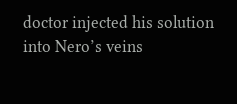doctor injected his solution into Nero’s veins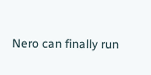Nero can finally run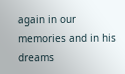again in our memories and in his dreams